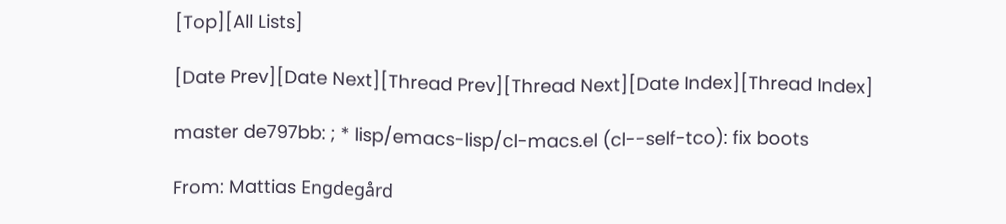[Top][All Lists]

[Date Prev][Date Next][Thread Prev][Thread Next][Date Index][Thread Index]

master de797bb: ; * lisp/emacs-lisp/cl-macs.el (cl--self-tco): fix boots

From: Mattias Engdegård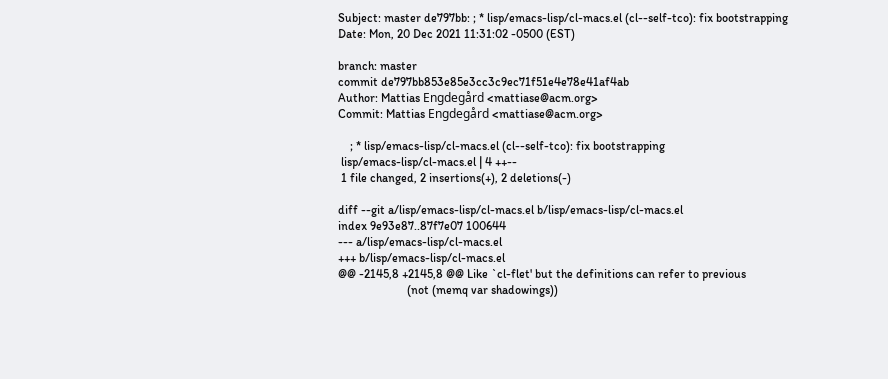Subject: master de797bb: ; * lisp/emacs-lisp/cl-macs.el (cl--self-tco): fix bootstrapping
Date: Mon, 20 Dec 2021 11:31:02 -0500 (EST)

branch: master
commit de797bb853e85e3cc3c9ec71f51e4e78e41af4ab
Author: Mattias Engdegård <mattiase@acm.org>
Commit: Mattias Engdegård <mattiase@acm.org>

    ; * lisp/emacs-lisp/cl-macs.el (cl--self-tco): fix bootstrapping
 lisp/emacs-lisp/cl-macs.el | 4 ++--
 1 file changed, 2 insertions(+), 2 deletions(-)

diff --git a/lisp/emacs-lisp/cl-macs.el b/lisp/emacs-lisp/cl-macs.el
index 9e93e87..87f7e07 100644
--- a/lisp/emacs-lisp/cl-macs.el
+++ b/lisp/emacs-lisp/cl-macs.el
@@ -2145,8 +2145,8 @@ Like `cl-flet' but the definitions can refer to previous
                       (not (memq var shadowings))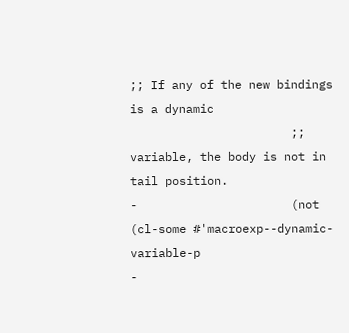;; If any of the new bindings is a dynamic
                       ;; variable, the body is not in tail position.
-                      (not (cl-some #'macroexp--dynamic-variable-p
-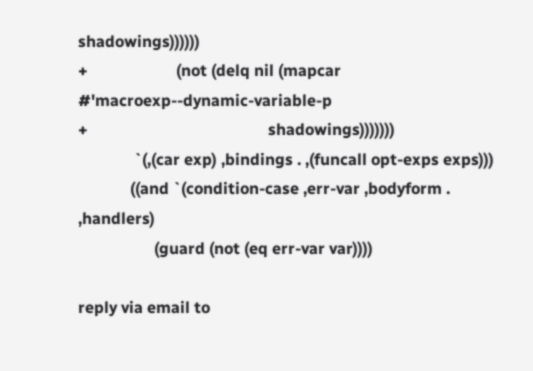shadowings))))))
+                      (not (delq nil (mapcar #'macroexp--dynamic-variable-p
+                                             shadowings)))))))
              `(,(car exp) ,bindings . ,(funcall opt-exps exps)))
             ((and `(condition-case ,err-var ,bodyform . ,handlers)
                   (guard (not (eq err-var var))))

reply via email to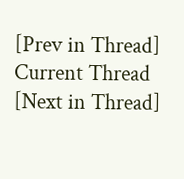[Prev in Thread] Current Thread [Next in Thread]